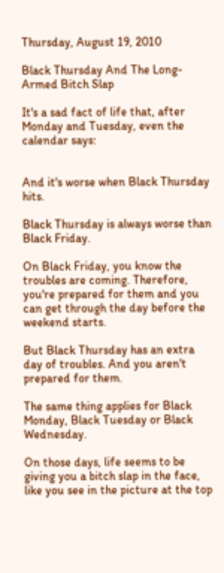Thursday, August 19, 2010

Black Thursday And The Long-Armed Bitch Slap

It's a sad fact of life that, after Monday and Tuesday, even the calendar says:


And it's worse when Black Thursday hits.

Black Thursday is always worse than Black Friday.

On Black Friday, you know the troubles are coming. Therefore, you're prepared for them and you can get through the day before the weekend starts.

But Black Thursday has an extra day of troubles. And you aren't prepared for them.

The same thing applies for Black Monday, Black Tuesday or Black Wednesday.

On those days, life seems to be giving you a bitch slap in the face, like you see in the picture at the top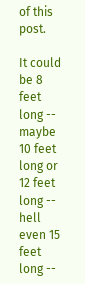of this post.

It could be 8 feet long -- maybe 10 feet long or 12 feet long -- hell even 15 feet long --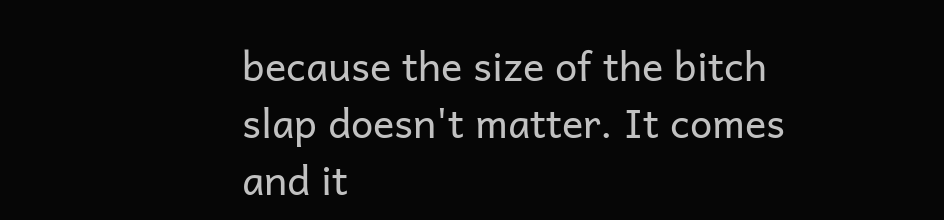because the size of the bitch slap doesn't matter. It comes and it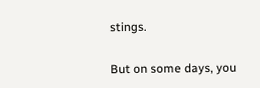stings.

But on some days, you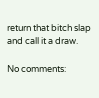return that bitch slap and call it a draw.

No comments: